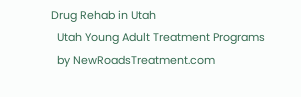Drug Rehab in Utah
  Utah Young Adult Treatment Programs
  by NewRoadsTreatment.com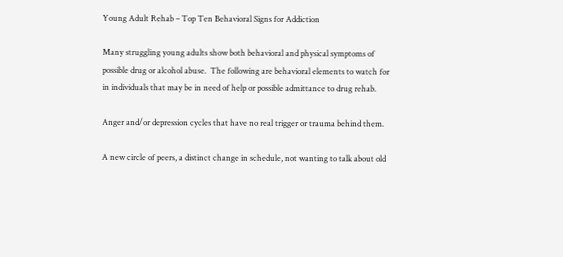Young Adult Rehab – Top Ten Behavioral Signs for Addiction

Many struggling young adults show both behavioral and physical symptoms of possible drug or alcohol abuse.  The following are behavioral elements to watch for in individuals that may be in need of help or possible admittance to drug rehab.

Anger and/or depression cycles that have no real trigger or trauma behind them.

A new circle of peers, a distinct change in schedule, not wanting to talk about old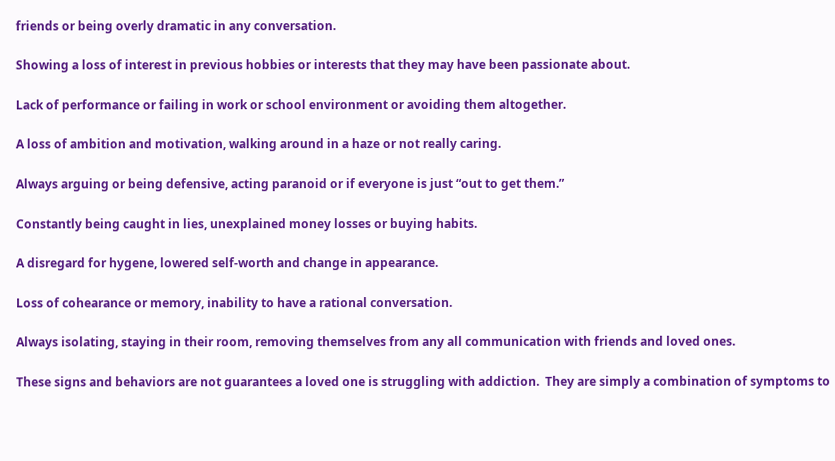friends or being overly dramatic in any conversation.

Showing a loss of interest in previous hobbies or interests that they may have been passionate about.

Lack of performance or failing in work or school environment or avoiding them altogether.

A loss of ambition and motivation, walking around in a haze or not really caring.

Always arguing or being defensive, acting paranoid or if everyone is just “out to get them.”

Constantly being caught in lies, unexplained money losses or buying habits.

A disregard for hygene, lowered self-worth and change in appearance.

Loss of cohearance or memory, inability to have a rational conversation.

Always isolating, staying in their room, removing themselves from any all communication with friends and loved ones.

These signs and behaviors are not guarantees a loved one is struggling with addiction.  They are simply a combination of symptoms to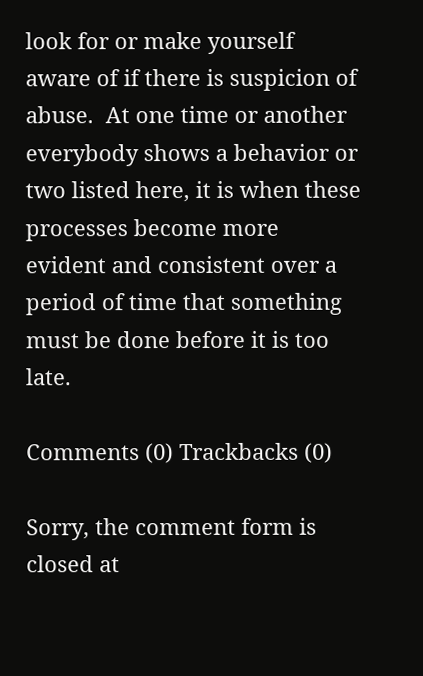look for or make yourself aware of if there is suspicion of abuse.  At one time or another everybody shows a behavior or two listed here, it is when these processes become more evident and consistent over a period of time that something must be done before it is too late.

Comments (0) Trackbacks (0)

Sorry, the comment form is closed at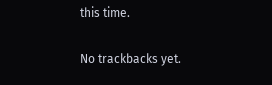this time.

No trackbacks yet.